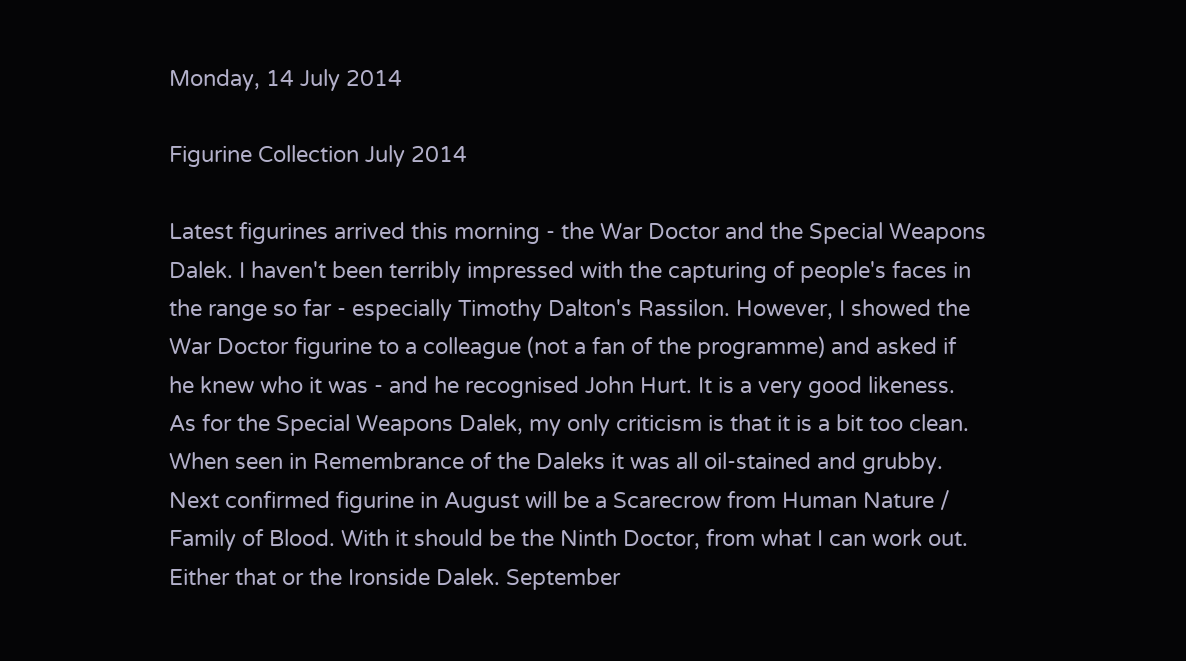Monday, 14 July 2014

Figurine Collection July 2014

Latest figurines arrived this morning - the War Doctor and the Special Weapons Dalek. I haven't been terribly impressed with the capturing of people's faces in the range so far - especially Timothy Dalton's Rassilon. However, I showed the War Doctor figurine to a colleague (not a fan of the programme) and asked if he knew who it was - and he recognised John Hurt. It is a very good likeness.
As for the Special Weapons Dalek, my only criticism is that it is a bit too clean. When seen in Remembrance of the Daleks it was all oil-stained and grubby.
Next confirmed figurine in August will be a Scarecrow from Human Nature / Family of Blood. With it should be the Ninth Doctor, from what I can work out. Either that or the Ironside Dalek. September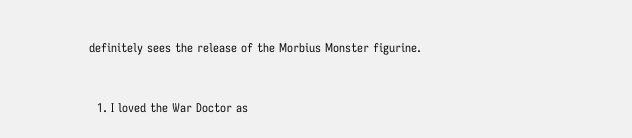definitely sees the release of the Morbius Monster figurine.


  1. I loved the War Doctor as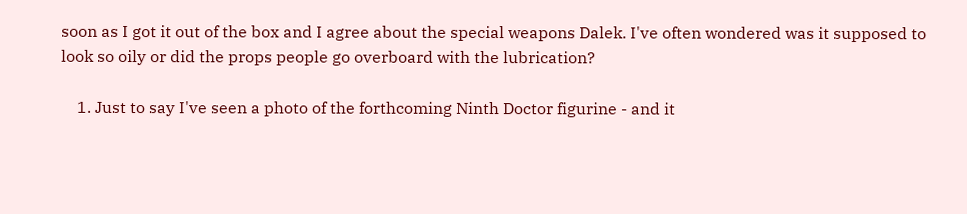soon as I got it out of the box and I agree about the special weapons Dalek. I've often wondered was it supposed to look so oily or did the props people go overboard with the lubrication?

    1. Just to say I've seen a photo of the forthcoming Ninth Doctor figurine - and it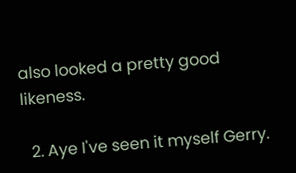also looked a pretty good likeness.

  2. Aye I've seen it myself Gerry.